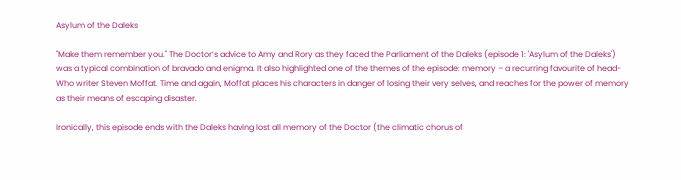Asylum of the Daleks

"Make them remember you." The Doctor’s advice to Amy and Rory as they faced the Parliament of the Daleks (episode 1: 'Asylum of the Daleks') was a typical combination of bravado and enigma. It also highlighted one of the themes of the episode: memory – a recurring favourite of head-Who writer Steven Moffat. Time and again, Moffat places his characters in danger of losing their very selves, and reaches for the power of memory as their means of escaping disaster.

Ironically, this episode ends with the Daleks having lost all memory of the Doctor (the climatic chorus of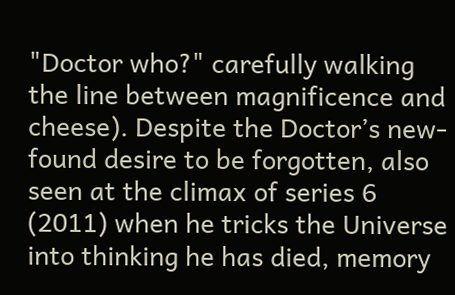"Doctor who?" carefully walking the line between magnificence and cheese). Despite the Doctor’s new-found desire to be forgotten, also seen at the climax of series 6 (2011) when he tricks the Universe into thinking he has died, memory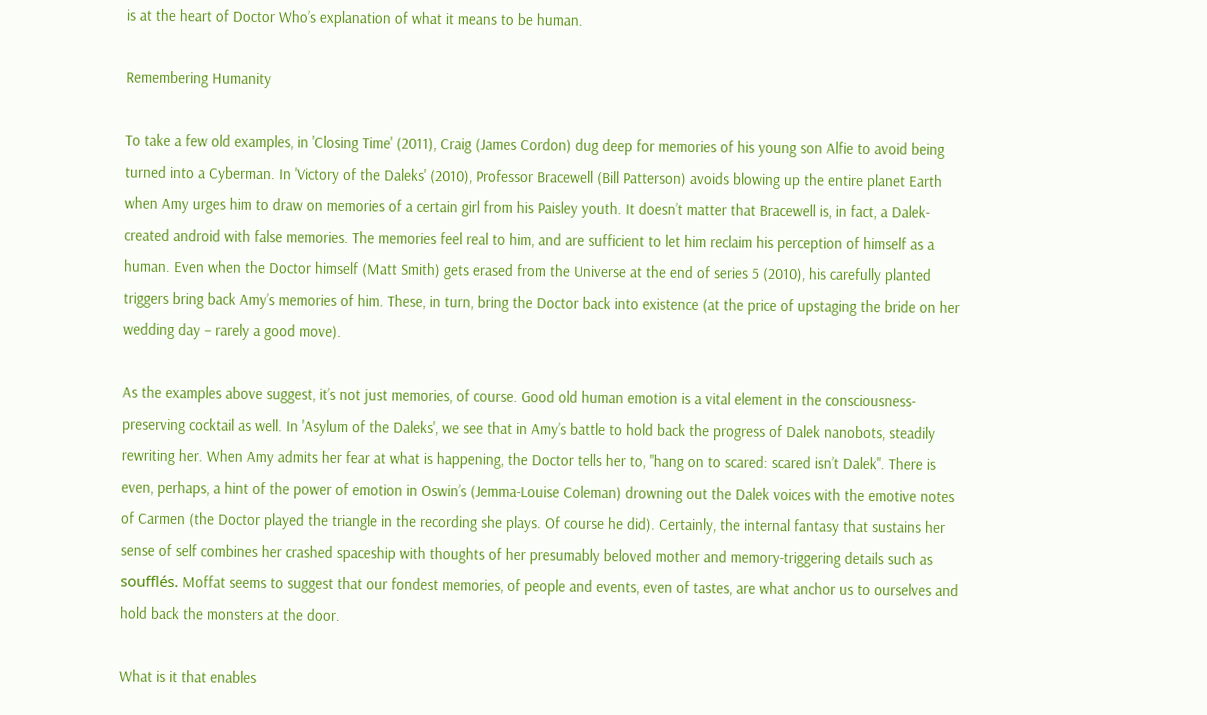is at the heart of Doctor Who’s explanation of what it means to be human.

Remembering Humanity

To take a few old examples, in 'Closing Time' (2011), Craig (James Cordon) dug deep for memories of his young son Alfie to avoid being turned into a Cyberman. In 'Victory of the Daleks' (2010), Professor Bracewell (Bill Patterson) avoids blowing up the entire planet Earth when Amy urges him to draw on memories of a certain girl from his Paisley youth. It doesn’t matter that Bracewell is, in fact, a Dalek-created android with false memories. The memories feel real to him, and are sufficient to let him reclaim his perception of himself as a human. Even when the Doctor himself (Matt Smith) gets erased from the Universe at the end of series 5 (2010), his carefully planted triggers bring back Amy’s memories of him. These, in turn, bring the Doctor back into existence (at the price of upstaging the bride on her wedding day – rarely a good move).

As the examples above suggest, it’s not just memories, of course. Good old human emotion is a vital element in the consciousness-preserving cocktail as well. In 'Asylum of the Daleks', we see that in Amy’s battle to hold back the progress of Dalek nanobots, steadily rewriting her. When Amy admits her fear at what is happening, the Doctor tells her to, "hang on to scared: scared isn’t Dalek". There is even, perhaps, a hint of the power of emotion in Oswin’s (Jemma-Louise Coleman) drowning out the Dalek voices with the emotive notes of Carmen (the Doctor played the triangle in the recording she plays. Of course he did). Certainly, the internal fantasy that sustains her sense of self combines her crashed spaceship with thoughts of her presumably beloved mother and memory-triggering details such as soufflés. Moffat seems to suggest that our fondest memories, of people and events, even of tastes, are what anchor us to ourselves and hold back the monsters at the door.

What is it that enables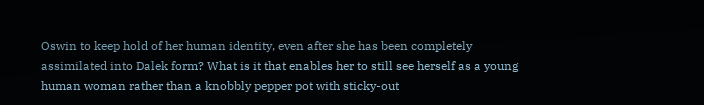Oswin to keep hold of her human identity, even after she has been completely assimilated into Dalek form? What is it that enables her to still see herself as a young human woman rather than a knobbly pepper pot with sticky-out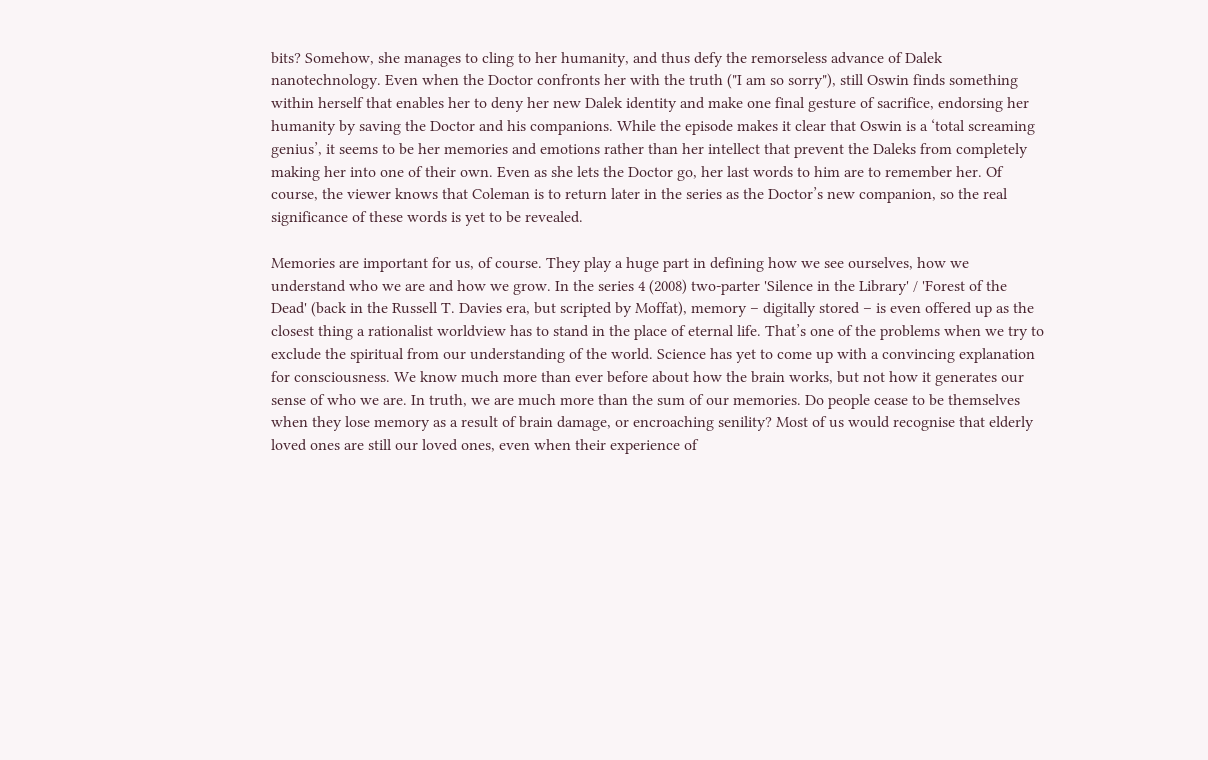bits? Somehow, she manages to cling to her humanity, and thus defy the remorseless advance of Dalek nanotechnology. Even when the Doctor confronts her with the truth ("I am so sorry"), still Oswin finds something within herself that enables her to deny her new Dalek identity and make one final gesture of sacrifice, endorsing her humanity by saving the Doctor and his companions. While the episode makes it clear that Oswin is a ‘total screaming genius’, it seems to be her memories and emotions rather than her intellect that prevent the Daleks from completely making her into one of their own. Even as she lets the Doctor go, her last words to him are to remember her. Of course, the viewer knows that Coleman is to return later in the series as the Doctor’s new companion, so the real significance of these words is yet to be revealed.

Memories are important for us, of course. They play a huge part in defining how we see ourselves, how we understand who we are and how we grow. In the series 4 (2008) two-parter 'Silence in the Library' / 'Forest of the Dead' (back in the Russell T. Davies era, but scripted by Moffat), memory – digitally stored – is even offered up as the closest thing a rationalist worldview has to stand in the place of eternal life. That’s one of the problems when we try to exclude the spiritual from our understanding of the world. Science has yet to come up with a convincing explanation for consciousness. We know much more than ever before about how the brain works, but not how it generates our sense of who we are. In truth, we are much more than the sum of our memories. Do people cease to be themselves when they lose memory as a result of brain damage, or encroaching senility? Most of us would recognise that elderly loved ones are still our loved ones, even when their experience of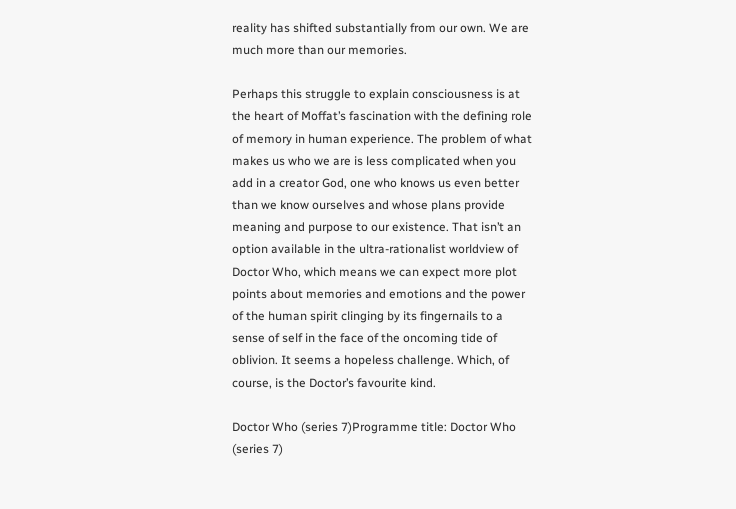reality has shifted substantially from our own. We are much more than our memories.

Perhaps this struggle to explain consciousness is at the heart of Moffat’s fascination with the defining role of memory in human experience. The problem of what makes us who we are is less complicated when you add in a creator God, one who knows us even better than we know ourselves and whose plans provide meaning and purpose to our existence. That isn’t an option available in the ultra-rationalist worldview of Doctor Who, which means we can expect more plot points about memories and emotions and the power of the human spirit clinging by its fingernails to a sense of self in the face of the oncoming tide of oblivion. It seems a hopeless challenge. Which, of course, is the Doctor’s favourite kind.

Doctor Who (series 7)Programme title: Doctor Who (series 7)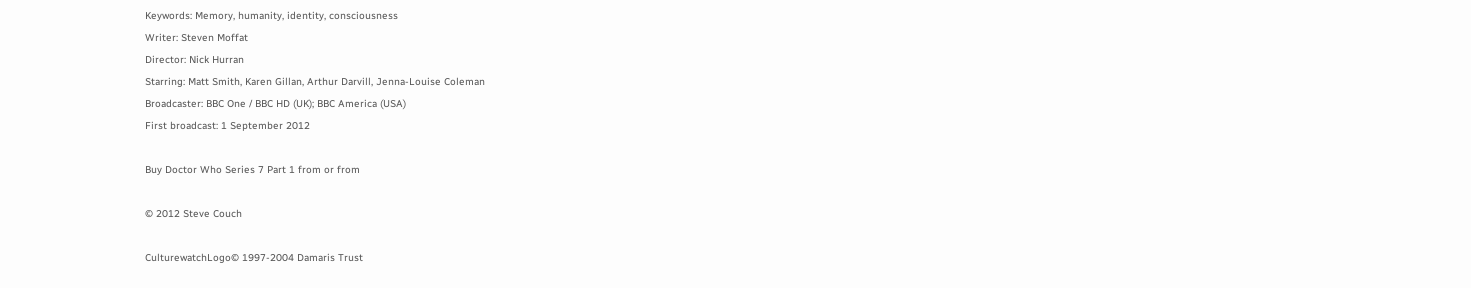Keywords: Memory, humanity, identity, consciousness
Writer: Steven Moffat
Director: Nick Hurran
Starring: Matt Smith, Karen Gillan, Arthur Darvill, Jenna-Louise Coleman
Broadcaster: BBC One / BBC HD (UK); BBC America (USA)
First broadcast: 1 September 2012

Buy Doctor Who Series 7 Part 1 from or from

© 2012 Steve Couch

CulturewatchLogo© 1997-2004 Damaris Trust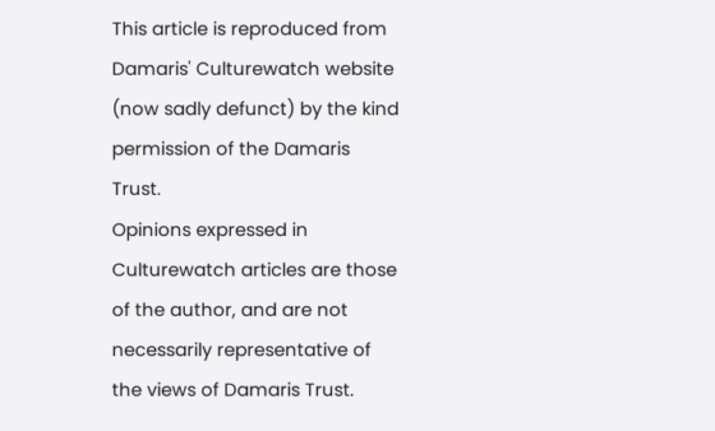This article is reproduced from Damaris' Culturewatch website (now sadly defunct) by the kind permission of the Damaris Trust.
Opinions expressed in Culturewatch articles are those of the author, and are not necessarily representative of the views of Damaris Trust.